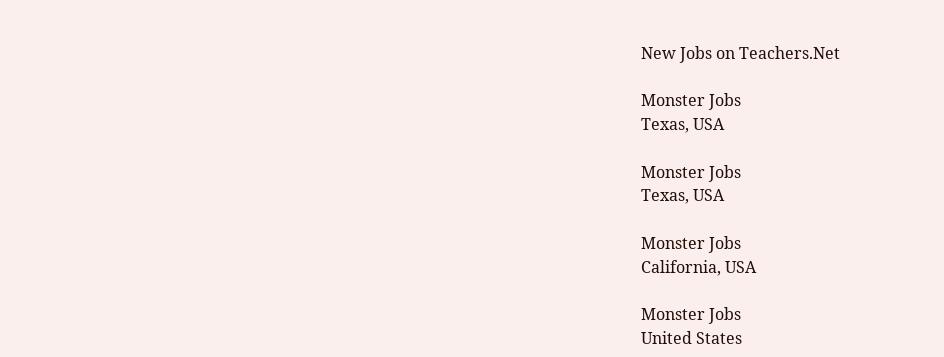New Jobs on Teachers.Net

Monster Jobs
Texas, USA

Monster Jobs
Texas, USA

Monster Jobs
California, USA

Monster Jobs
United States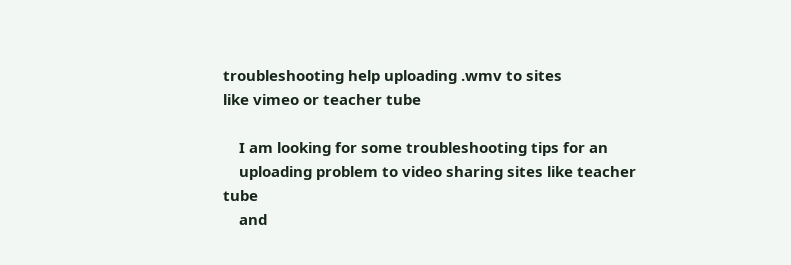troubleshooting help uploading .wmv to sites
like vimeo or teacher tube

    I am looking for some troubleshooting tips for an
    uploading problem to video sharing sites like teacher tube
    and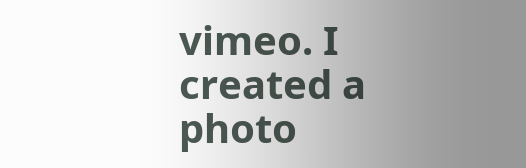vimeo. I created a photo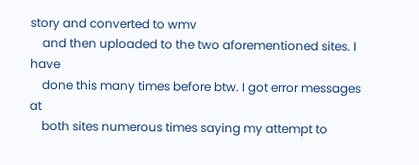story and converted to wmv
    and then uploaded to the two aforementioned sites. I have
    done this many times before btw. I got error messages at
    both sites numerous times saying my attempt to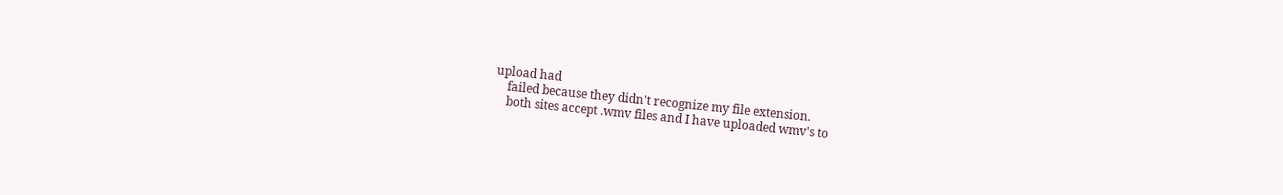upload had
    failed because they didn't recognize my file extension.
    both sites accept .wmv files and I have uploaded wmv's to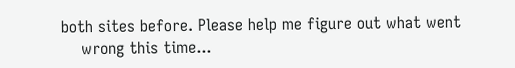both sites before. Please help me figure out what went
    wrong this time...